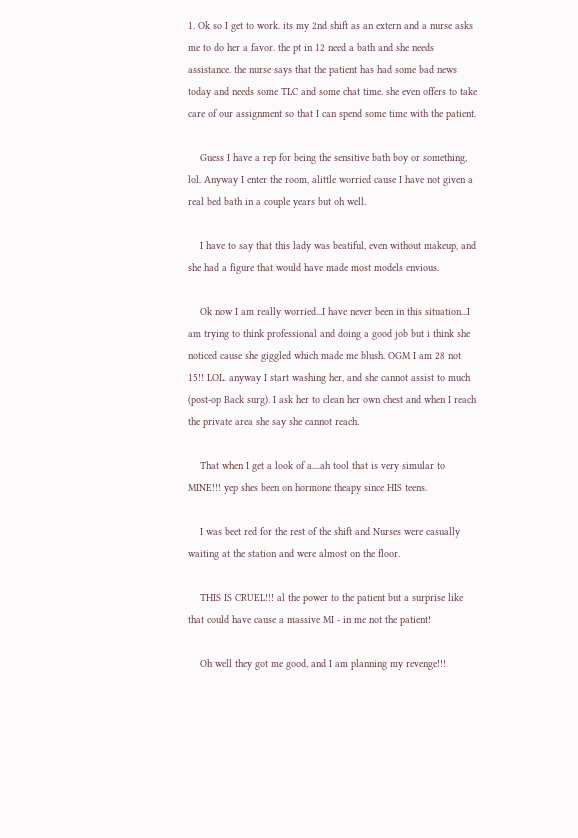1. Ok so I get to work. its my 2nd shift as an extern and a nurse asks me to do her a favor. the pt in 12 need a bath and she needs assistance. the nurse says that the patient has had some bad news today and needs some TLC and some chat time. she even offers to take care of our assignment so that I can spend some time with the patient.

    Guess I have a rep for being the sensitive bath boy or something, lol. Anyway I enter the room, alittle worried cause I have not given a real bed bath in a couple years but oh well.

    I have to say that this lady was beatiful, even without makeup, and she had a figure that would have made most models envious.

    Ok now I am really worried...I have never been in this situation...I am trying to think professional and doing a good job but i think she noticed cause she giggled which made me blush. OGM I am 28 not 15!! LOL. anyway I start washing her, and she cannot assist to much (post-op Back surg). I ask her to clean her own chest and when I reach the private area she say she cannot reach.

    That when I get a look of a....ah tool that is very simular to MINE!!! yep shes been on hormone theapy since HIS teens.

    I was beet red for the rest of the shift and Nurses were casually waiting at the station and were almost on the floor.

    THIS IS CRUEL!!! al the power to the patient but a surprise like that could have cause a massive MI - in me not the patient!

    Oh well they got me good, and I am planning my revenge!!!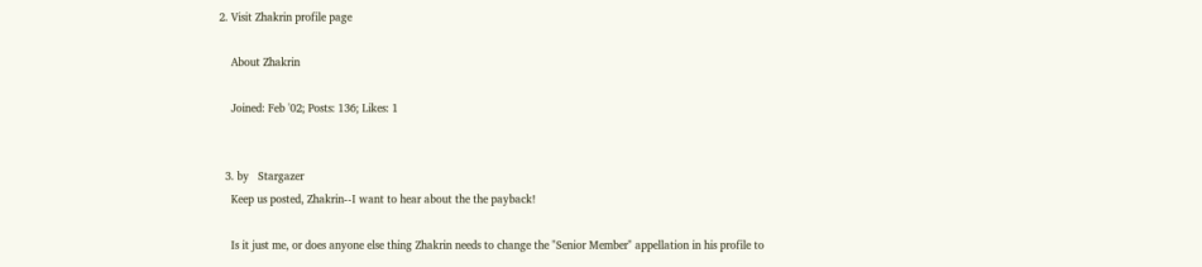2. Visit Zhakrin profile page

    About Zhakrin

    Joined: Feb '02; Posts: 136; Likes: 1


  3. by   Stargazer
    Keep us posted, Zhakrin--I want to hear about the the payback!

    Is it just me, or does anyone else thing Zhakrin needs to change the "Senior Member" appellation in his profile to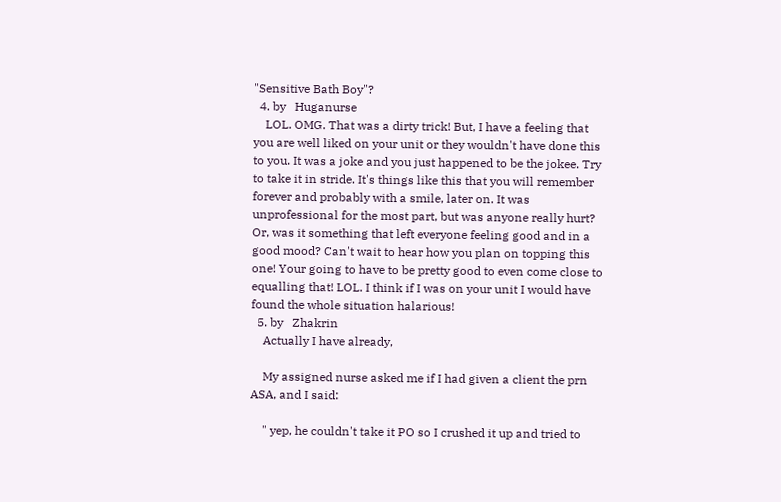"Sensitive Bath Boy"?
  4. by   Huganurse
    LOL. OMG. That was a dirty trick! But, I have a feeling that you are well liked on your unit or they wouldn't have done this to you. It was a joke and you just happened to be the jokee. Try to take it in stride. It's things like this that you will remember forever and probably with a smile, later on. It was unprofessional for the most part, but was anyone really hurt? Or, was it something that left everyone feeling good and in a good mood? Can't wait to hear how you plan on topping this one! Your going to have to be pretty good to even come close to equalling that! LOL. I think if I was on your unit I would have found the whole situation halarious!
  5. by   Zhakrin
    Actually I have already,

    My assigned nurse asked me if I had given a client the prn ASA, and I said:

    " yep, he couldn't take it PO so I crushed it up and tried to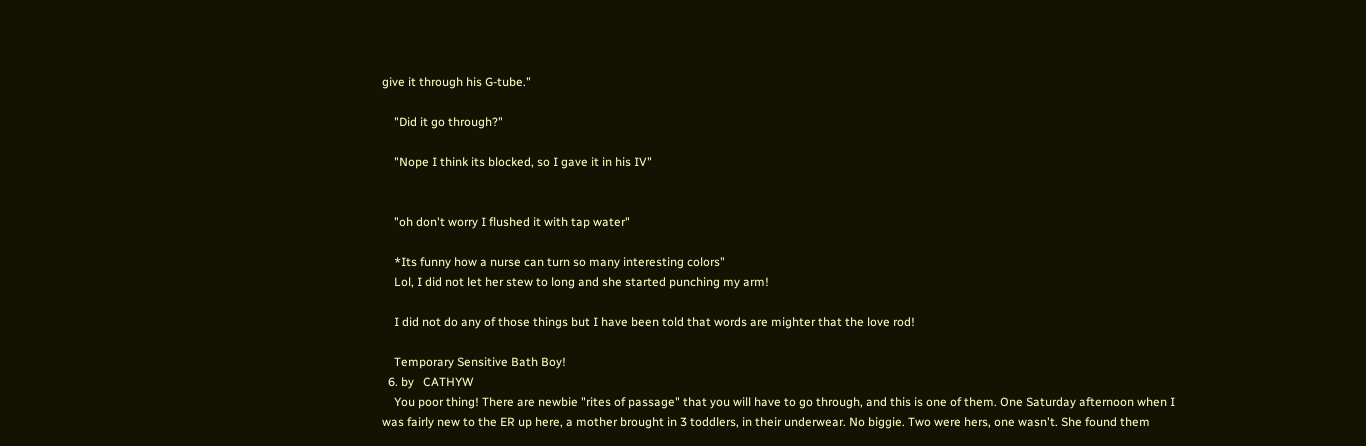give it through his G-tube."

    "Did it go through?"

    "Nope I think its blocked, so I gave it in his IV"


    "oh don't worry I flushed it with tap water"

    *Its funny how a nurse can turn so many interesting colors"
    Lol, I did not let her stew to long and she started punching my arm!

    I did not do any of those things but I have been told that words are mighter that the love rod!

    Temporary Sensitive Bath Boy!
  6. by   CATHYW
    You poor thing! There are newbie "rites of passage" that you will have to go through, and this is one of them. One Saturday afternoon when I was fairly new to the ER up here, a mother brought in 3 toddlers, in their underwear. No biggie. Two were hers, one wasn't. She found them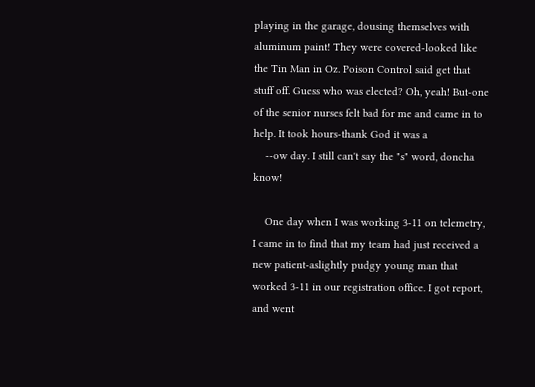playing in the garage, dousing themselves with aluminum paint! They were covered-looked like the Tin Man in Oz. Poison Control said get that stuff off. Guess who was elected? Oh, yeah! But-one of the senior nurses felt bad for me and came in to help. It took hours-thank God it was a
    --ow day. I still can't say the "s" word, doncha know!

    One day when I was working 3-11 on telemetry, I came in to find that my team had just received a new patient-aslightly pudgy young man that worked 3-11 in our registration office. I got report, and went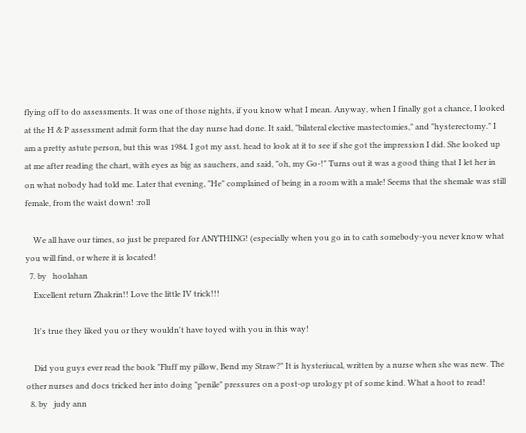flying off to do assessments. It was one of those nights, if you know what I mean. Anyway, when I finally got a chance, I looked at the H & P assessment admit form that the day nurse had done. It said, "bilateral elective mastectomies," and "hysterectomy." I am a pretty astute person, but this was 1984. I got my asst. head to look at it to see if she got the impression I did. She looked up at me after reading the chart, with eyes as big as sauchers, and said, "oh, my Go-!" Turns out it was a good thing that I let her in on what nobody had told me. Later that evening, "He" complained of being in a room with a male! Seems that the shemale was still female, from the waist down! :roll

    We all have our times, so just be prepared for ANYTHING! (especially when you go in to cath somebody-you never know what you will find, or where it is located!
  7. by   hoolahan
    Excellent return Zhakrin!! Love the little IV trick!!!

    It's true they liked you or they wouldn't have toyed with you in this way!

    Did you guys ever read the book "Fluff my pillow, Bend my Straw?" It is hysteriucal, written by a nurse when she was new. The other nurses and docs tricked her into doing "penile" pressures on a post-op urology pt of some kind. What a hoot to read!
  8. by   judy ann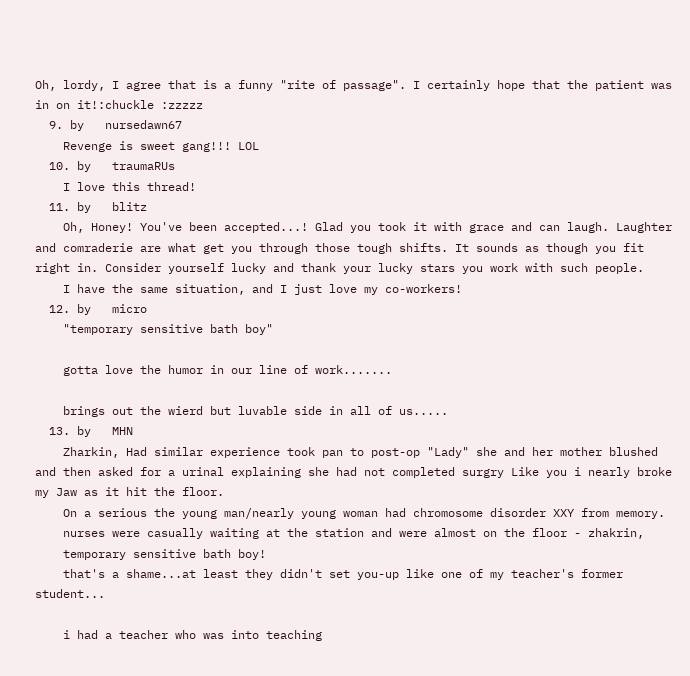Oh, lordy, I agree that is a funny "rite of passage". I certainly hope that the patient was in on it!:chuckle :zzzzz
  9. by   nursedawn67
    Revenge is sweet gang!!! LOL
  10. by   traumaRUs
    I love this thread!
  11. by   blitz
    Oh, Honey! You've been accepted...! Glad you took it with grace and can laugh. Laughter and comraderie are what get you through those tough shifts. It sounds as though you fit right in. Consider yourself lucky and thank your lucky stars you work with such people.
    I have the same situation, and I just love my co-workers!
  12. by   micro
    "temporary sensitive bath boy"

    gotta love the humor in our line of work.......

    brings out the wierd but luvable side in all of us.....
  13. by   MHN
    Zharkin, Had similar experience took pan to post-op "Lady" she and her mother blushed and then asked for a urinal explaining she had not completed surgry Like you i nearly broke my Jaw as it hit the floor.
    On a serious the young man/nearly young woman had chromosome disorder XXY from memory.
    nurses were casually waiting at the station and were almost on the floor - zhakrin,
    temporary sensitive bath boy!
    that's a shame...at least they didn't set you-up like one of my teacher's former student...

    i had a teacher who was into teaching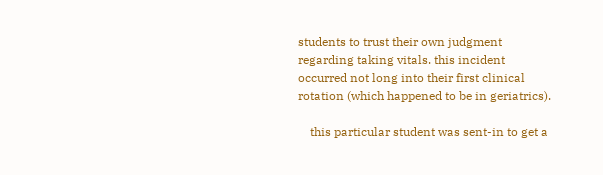students to trust their own judgment regarding taking vitals. this incident occurred not long into their first clinical rotation (which happened to be in geriatrics).

    this particular student was sent-in to get a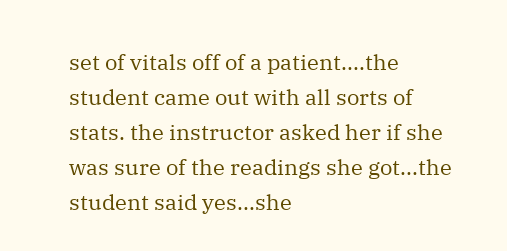set of vitals off of a patient....the student came out with all sorts of stats. the instructor asked her if she was sure of the readings she got...the student said yes...she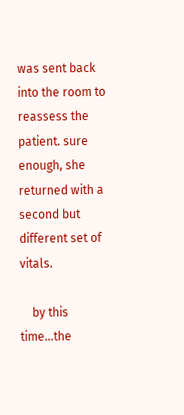was sent back into the room to reassess the patient. sure enough, she returned with a second but different set of vitals.

    by this time...the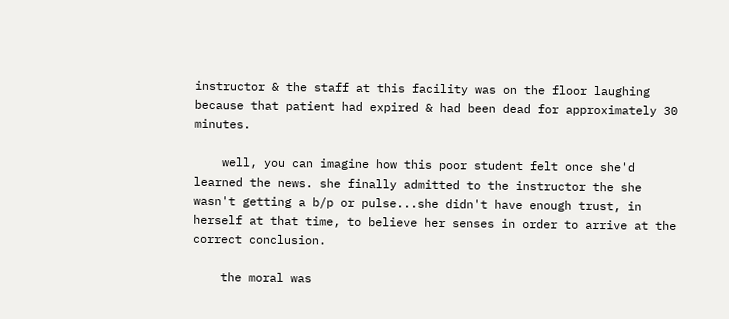instructor & the staff at this facility was on the floor laughing because that patient had expired & had been dead for approximately 30 minutes.

    well, you can imagine how this poor student felt once she'd learned the news. she finally admitted to the instructor the she wasn't getting a b/p or pulse...she didn't have enough trust, in herself at that time, to believe her senses in order to arrive at the correct conclusion.

    the moral was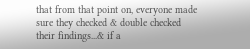that from that point on, everyone made sure they checked & double checked their findings...& if a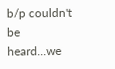b/p couldn't be heard...we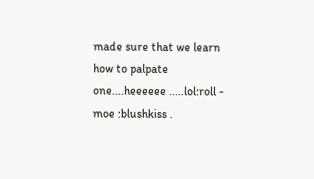made sure that we learn how to palpate one....heeeeee .....lol:roll - moe :blushkiss .